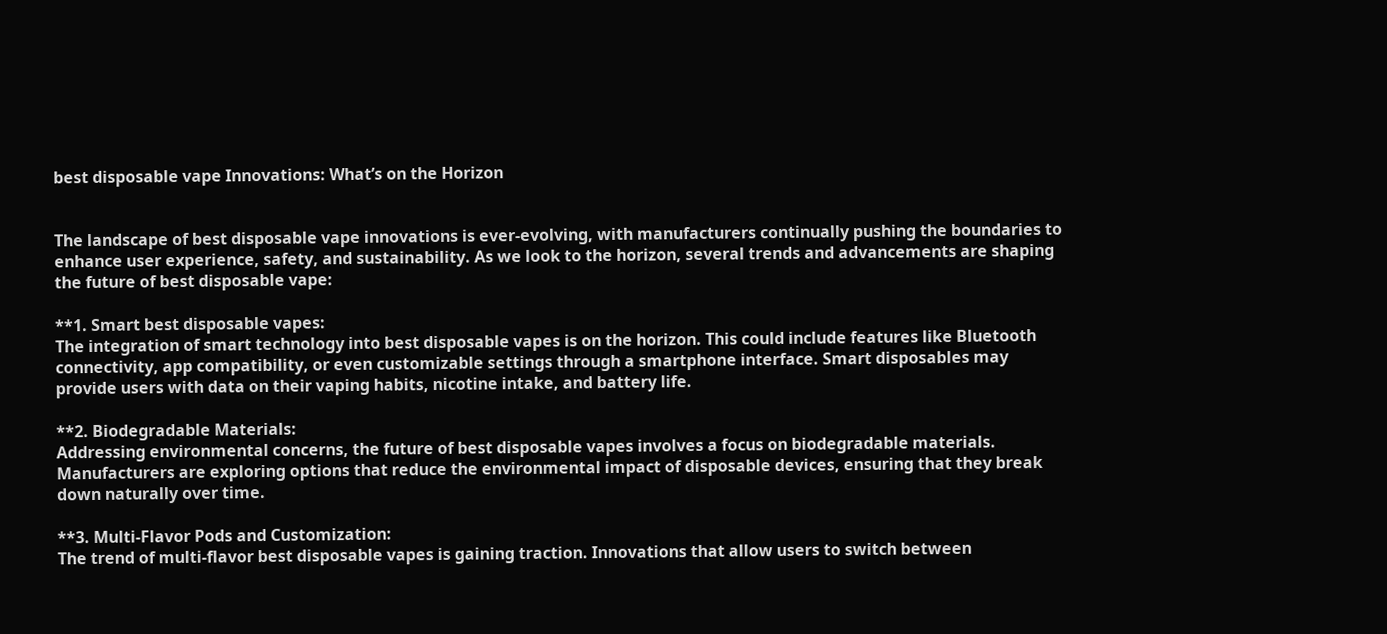best disposable vape Innovations: What’s on the Horizon


The landscape of best disposable vape innovations is ever-evolving, with manufacturers continually pushing the boundaries to enhance user experience, safety, and sustainability. As we look to the horizon, several trends and advancements are shaping the future of best disposable vape:

**1. Smart best disposable vapes:
The integration of smart technology into best disposable vapes is on the horizon. This could include features like Bluetooth connectivity, app compatibility, or even customizable settings through a smartphone interface. Smart disposables may provide users with data on their vaping habits, nicotine intake, and battery life.

**2. Biodegradable Materials:
Addressing environmental concerns, the future of best disposable vapes involves a focus on biodegradable materials. Manufacturers are exploring options that reduce the environmental impact of disposable devices, ensuring that they break down naturally over time.

**3. Multi-Flavor Pods and Customization:
The trend of multi-flavor best disposable vapes is gaining traction. Innovations that allow users to switch between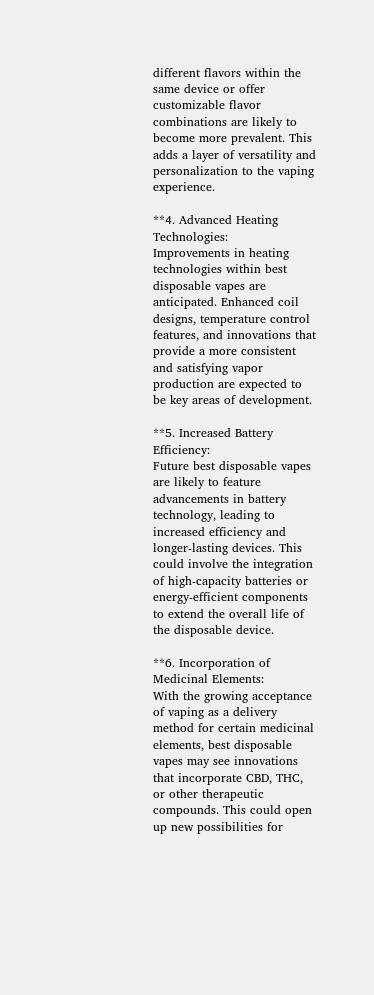different flavors within the same device or offer customizable flavor combinations are likely to become more prevalent. This adds a layer of versatility and personalization to the vaping experience.

**4. Advanced Heating Technologies:
Improvements in heating technologies within best disposable vapes are anticipated. Enhanced coil designs, temperature control features, and innovations that provide a more consistent and satisfying vapor production are expected to be key areas of development.

**5. Increased Battery Efficiency:
Future best disposable vapes are likely to feature advancements in battery technology, leading to increased efficiency and longer-lasting devices. This could involve the integration of high-capacity batteries or energy-efficient components to extend the overall life of the disposable device.

**6. Incorporation of Medicinal Elements:
With the growing acceptance of vaping as a delivery method for certain medicinal elements, best disposable vapes may see innovations that incorporate CBD, THC, or other therapeutic compounds. This could open up new possibilities for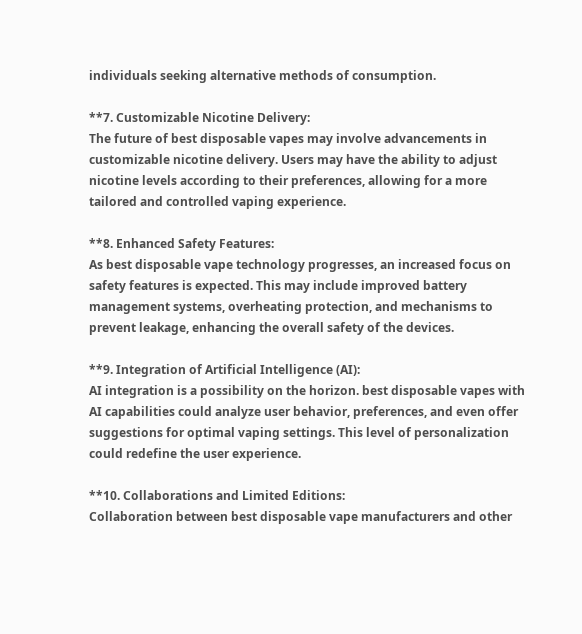individuals seeking alternative methods of consumption.

**7. Customizable Nicotine Delivery:
The future of best disposable vapes may involve advancements in customizable nicotine delivery. Users may have the ability to adjust nicotine levels according to their preferences, allowing for a more tailored and controlled vaping experience.

**8. Enhanced Safety Features:
As best disposable vape technology progresses, an increased focus on safety features is expected. This may include improved battery management systems, overheating protection, and mechanisms to prevent leakage, enhancing the overall safety of the devices.

**9. Integration of Artificial Intelligence (AI):
AI integration is a possibility on the horizon. best disposable vapes with AI capabilities could analyze user behavior, preferences, and even offer suggestions for optimal vaping settings. This level of personalization could redefine the user experience.

**10. Collaborations and Limited Editions:
Collaboration between best disposable vape manufacturers and other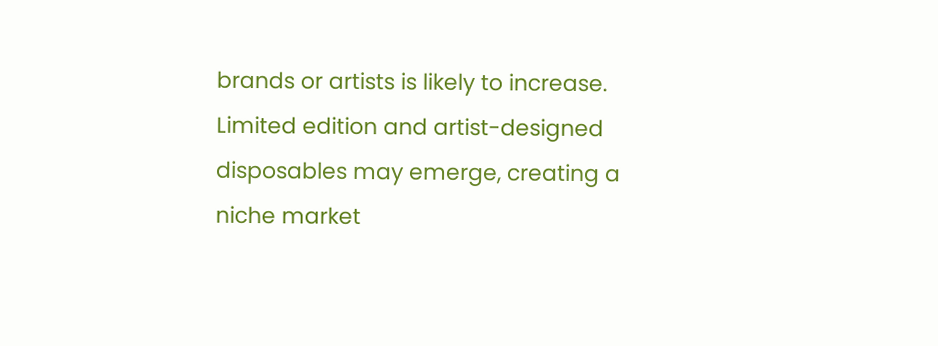brands or artists is likely to increase. Limited edition and artist-designed disposables may emerge, creating a niche market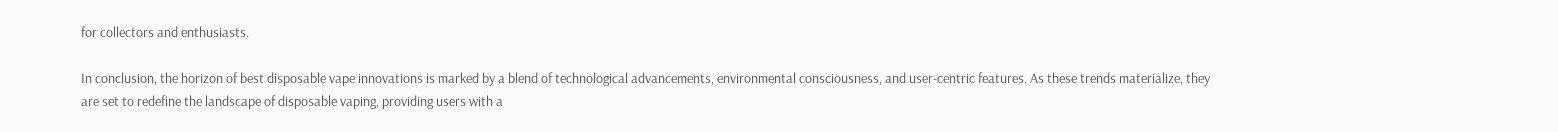for collectors and enthusiasts.

In conclusion, the horizon of best disposable vape innovations is marked by a blend of technological advancements, environmental consciousness, and user-centric features. As these trends materialize, they are set to redefine the landscape of disposable vaping, providing users with a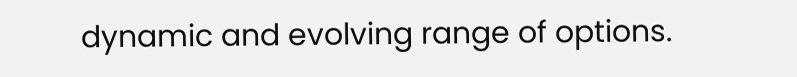dynamic and evolving range of options.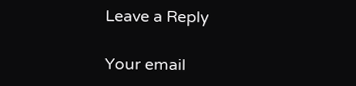Leave a Reply

Your email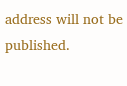address will not be published.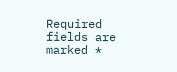Required fields are marked *